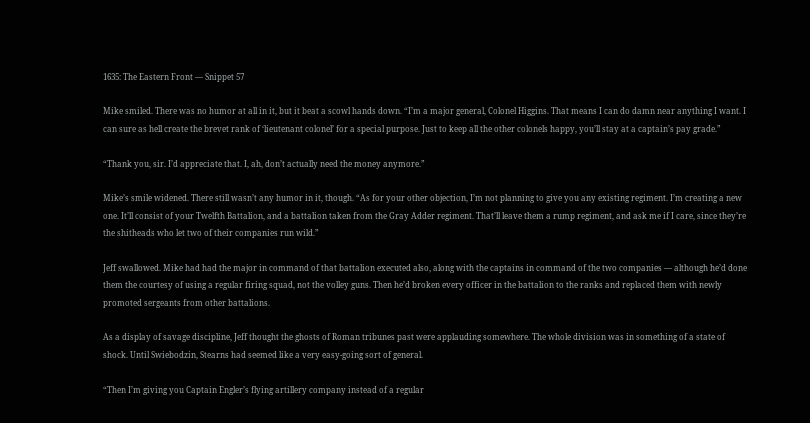1635: The Eastern Front — Snippet 57

Mike smiled. There was no humor at all in it, but it beat a scowl hands down. “I’m a major general, Colonel Higgins. That means I can do damn near anything I want. I can sure as hell create the brevet rank of ‘lieutenant colonel’ for a special purpose. Just to keep all the other colonels happy, you’ll stay at a captain’s pay grade.”

“Thank you, sir. I’d appreciate that. I, ah, don’t actually need the money anymore.”

Mike’s smile widened. There still wasn’t any humor in it, though. “As for your other objection, I’m not planning to give you any existing regiment. I’m creating a new one. It’ll consist of your Twelfth Battalion, and a battalion taken from the Gray Adder regiment. That’ll leave them a rump regiment, and ask me if I care, since they’re the shitheads who let two of their companies run wild.”

Jeff swallowed. Mike had had the major in command of that battalion executed also, along with the captains in command of the two companies — although he’d done them the courtesy of using a regular firing squad, not the volley guns. Then he’d broken every officer in the battalion to the ranks and replaced them with newly promoted sergeants from other battalions.

As a display of savage discipline, Jeff thought the ghosts of Roman tribunes past were applauding somewhere. The whole division was in something of a state of shock. Until Swiebodzin, Stearns had seemed like a very easy-going sort of general.

“Then I’m giving you Captain Engler’s flying artillery company instead of a regular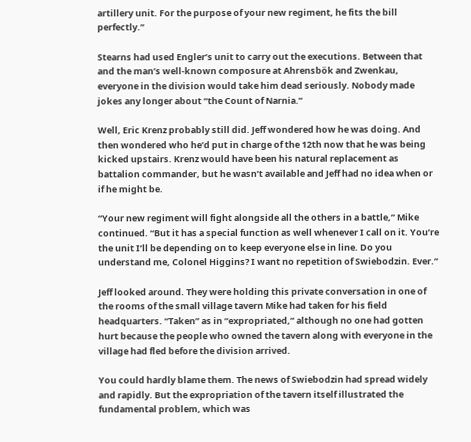artillery unit. For the purpose of your new regiment, he fits the bill perfectly.”

Stearns had used Engler’s unit to carry out the executions. Between that and the man’s well-known composure at Ahrensbök and Zwenkau, everyone in the division would take him dead seriously. Nobody made jokes any longer about “the Count of Narnia.”

Well, Eric Krenz probably still did. Jeff wondered how he was doing. And then wondered who he’d put in charge of the 12th now that he was being kicked upstairs. Krenz would have been his natural replacement as battalion commander, but he wasn’t available and Jeff had no idea when or if he might be.

“Your new regiment will fight alongside all the others in a battle,” Mike continued. “But it has a special function as well whenever I call on it. You’re the unit I’ll be depending on to keep everyone else in line. Do you understand me, Colonel Higgins? I want no repetition of Swiebodzin. Ever.”

Jeff looked around. They were holding this private conversation in one of the rooms of the small village tavern Mike had taken for his field headquarters. “Taken” as in “expropriated,” although no one had gotten hurt because the people who owned the tavern along with everyone in the village had fled before the division arrived.

You could hardly blame them. The news of Swiebodzin had spread widely and rapidly. But the expropriation of the tavern itself illustrated the fundamental problem, which was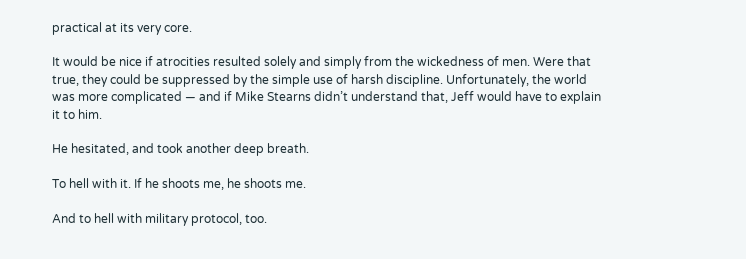practical at its very core.

It would be nice if atrocities resulted solely and simply from the wickedness of men. Were that true, they could be suppressed by the simple use of harsh discipline. Unfortunately, the world was more complicated — and if Mike Stearns didn’t understand that, Jeff would have to explain it to him.

He hesitated, and took another deep breath.

To hell with it. If he shoots me, he shoots me.

And to hell with military protocol, too.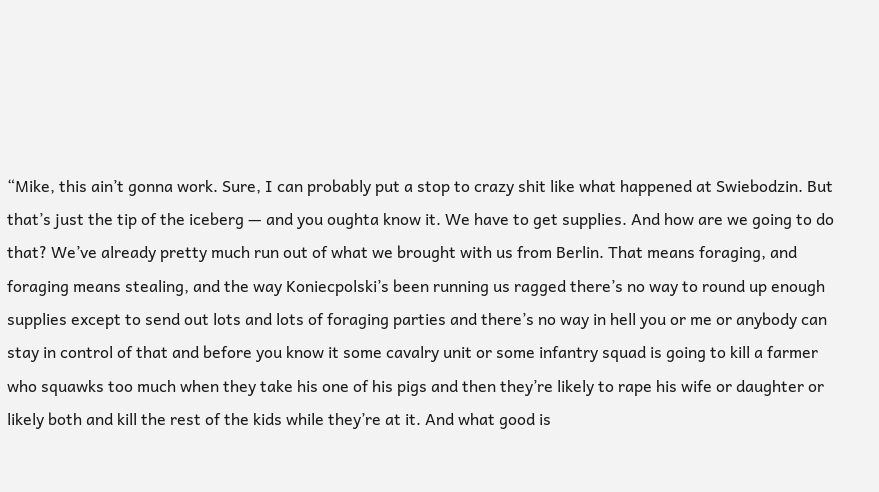“Mike, this ain’t gonna work. Sure, I can probably put a stop to crazy shit like what happened at Swiebodzin. But that’s just the tip of the iceberg — and you oughta know it. We have to get supplies. And how are we going to do that? We’ve already pretty much run out of what we brought with us from Berlin. That means foraging, and foraging means stealing, and the way Koniecpolski’s been running us ragged there’s no way to round up enough supplies except to send out lots and lots of foraging parties and there’s no way in hell you or me or anybody can stay in control of that and before you know it some cavalry unit or some infantry squad is going to kill a farmer who squawks too much when they take his one of his pigs and then they’re likely to rape his wife or daughter or likely both and kill the rest of the kids while they’re at it. And what good is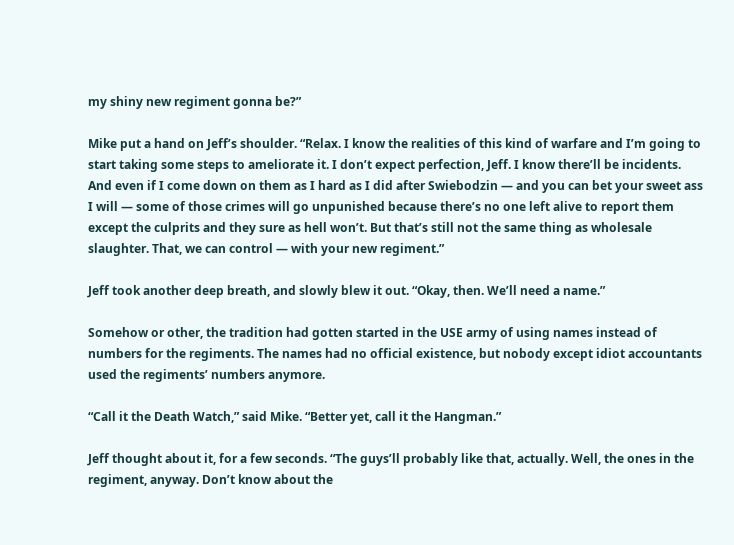my shiny new regiment gonna be?”

Mike put a hand on Jeff’s shoulder. “Relax. I know the realities of this kind of warfare and I’m going to start taking some steps to ameliorate it. I don’t expect perfection, Jeff. I know there’ll be incidents. And even if I come down on them as I hard as I did after Swiebodzin — and you can bet your sweet ass I will — some of those crimes will go unpunished because there’s no one left alive to report them except the culprits and they sure as hell won’t. But that’s still not the same thing as wholesale slaughter. That, we can control — with your new regiment.”

Jeff took another deep breath, and slowly blew it out. “Okay, then. We’ll need a name.”

Somehow or other, the tradition had gotten started in the USE army of using names instead of numbers for the regiments. The names had no official existence, but nobody except idiot accountants used the regiments’ numbers anymore.

“Call it the Death Watch,” said Mike. “Better yet, call it the Hangman.”

Jeff thought about it, for a few seconds. “The guys’ll probably like that, actually. Well, the ones in the regiment, anyway. Don’t know about the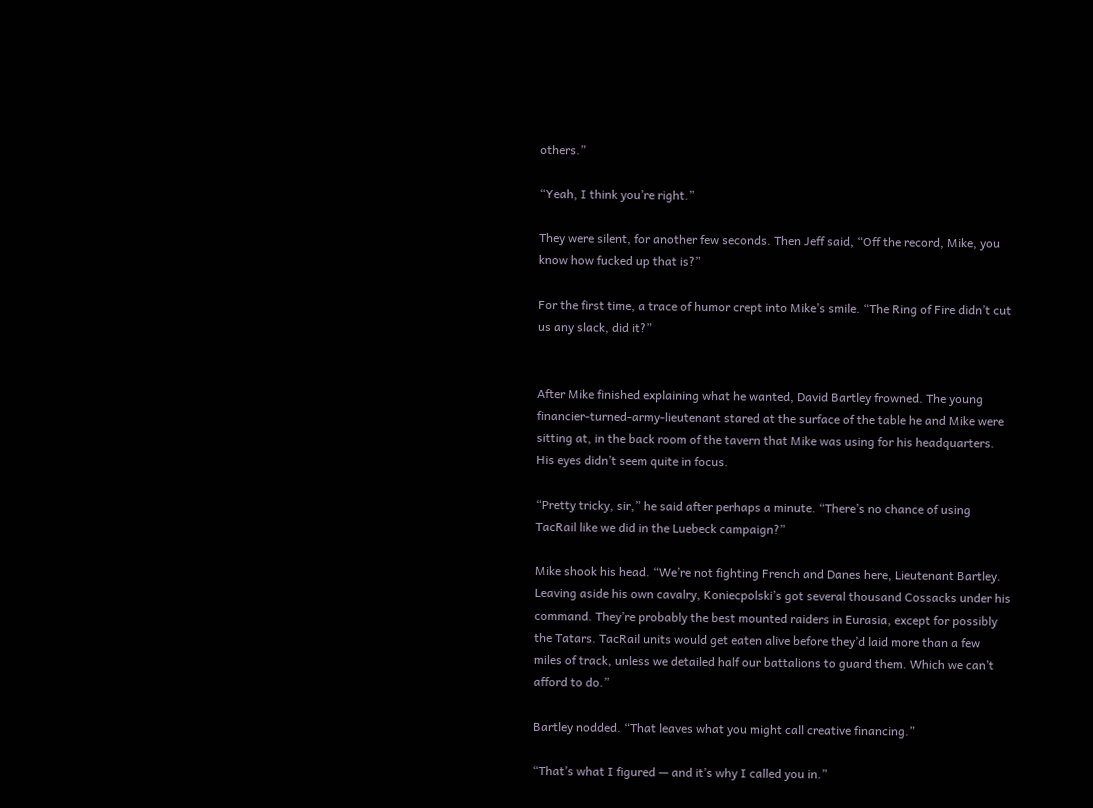others.”

“Yeah, I think you’re right.”

They were silent, for another few seconds. Then Jeff said, “Off the record, Mike, you know how fucked up that is?”

For the first time, a trace of humor crept into Mike’s smile. “The Ring of Fire didn’t cut us any slack, did it?”


After Mike finished explaining what he wanted, David Bartley frowned. The young financier-turned-army-lieutenant stared at the surface of the table he and Mike were sitting at, in the back room of the tavern that Mike was using for his headquarters. His eyes didn’t seem quite in focus.

“Pretty tricky, sir,” he said after perhaps a minute. “There’s no chance of using TacRail like we did in the Luebeck campaign?”

Mike shook his head. “We’re not fighting French and Danes here, Lieutenant Bartley. Leaving aside his own cavalry, Koniecpolski’s got several thousand Cossacks under his command. They’re probably the best mounted raiders in Eurasia, except for possibly the Tatars. TacRail units would get eaten alive before they’d laid more than a few miles of track, unless we detailed half our battalions to guard them. Which we can’t afford to do.”

Bartley nodded. “That leaves what you might call creative financing.”

“That’s what I figured — and it’s why I called you in.”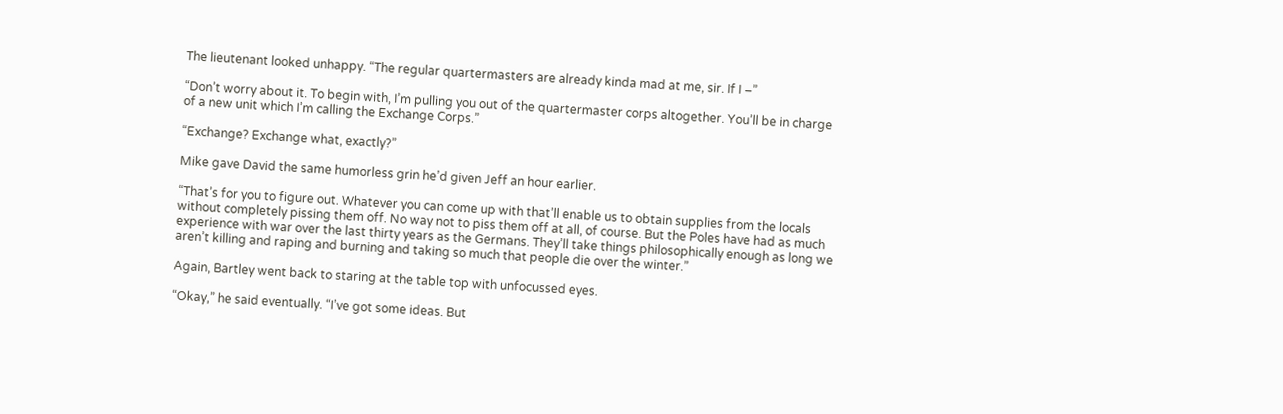The lieutenant looked unhappy. “The regular quartermasters are already kinda mad at me, sir. If I –”

“Don’t worry about it. To begin with, I’m pulling you out of the quartermaster corps altogether. You’ll be in charge of a new unit which I’m calling the Exchange Corps.”

“Exchange? Exchange what, exactly?”

Mike gave David the same humorless grin he’d given Jeff an hour earlier.

“That’s for you to figure out. Whatever you can come up with that’ll enable us to obtain supplies from the locals without completely pissing them off. No way not to piss them off at all, of course. But the Poles have had as much experience with war over the last thirty years as the Germans. They’ll take things philosophically enough as long we aren’t killing and raping and burning and taking so much that people die over the winter.”

Again, Bartley went back to staring at the table top with unfocussed eyes.

“Okay,” he said eventually. “I’ve got some ideas. But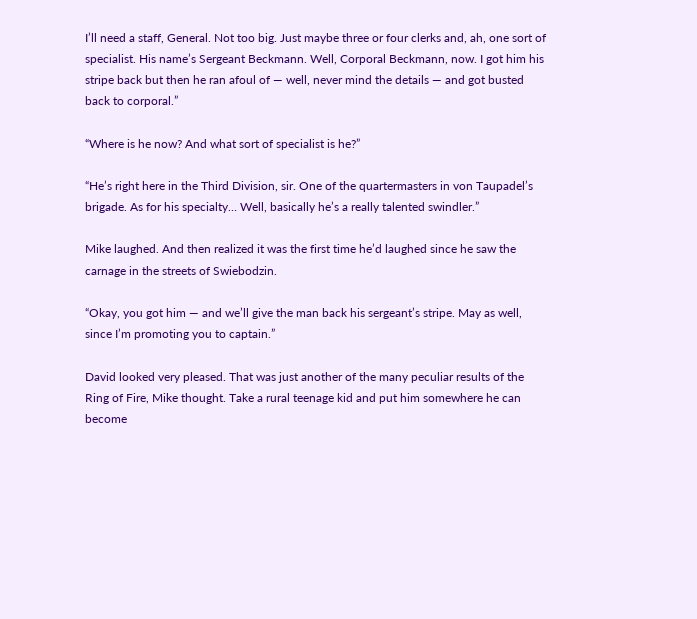I’ll need a staff, General. Not too big. Just maybe three or four clerks and, ah, one sort of specialist. His name’s Sergeant Beckmann. Well, Corporal Beckmann, now. I got him his stripe back but then he ran afoul of — well, never mind the details — and got busted back to corporal.”

“Where is he now? And what sort of specialist is he?”

“He’s right here in the Third Division, sir. One of the quartermasters in von Taupadel’s brigade. As for his specialty… Well, basically he’s a really talented swindler.”

Mike laughed. And then realized it was the first time he’d laughed since he saw the carnage in the streets of Swiebodzin.

“Okay, you got him — and we’ll give the man back his sergeant’s stripe. May as well, since I’m promoting you to captain.”

David looked very pleased. That was just another of the many peculiar results of the Ring of Fire, Mike thought. Take a rural teenage kid and put him somewhere he can become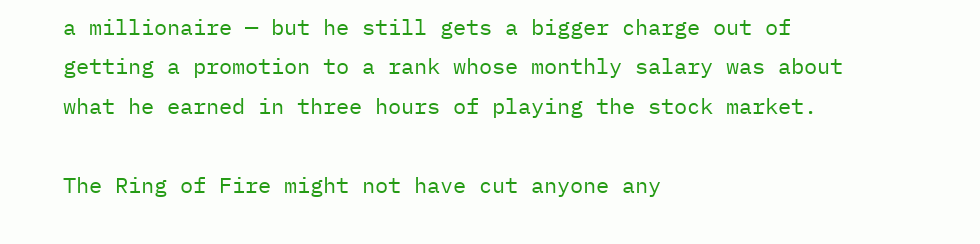a millionaire — but he still gets a bigger charge out of getting a promotion to a rank whose monthly salary was about what he earned in three hours of playing the stock market.

The Ring of Fire might not have cut anyone any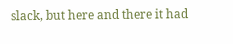slack, but here and there it had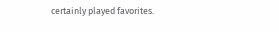certainly played favorites.